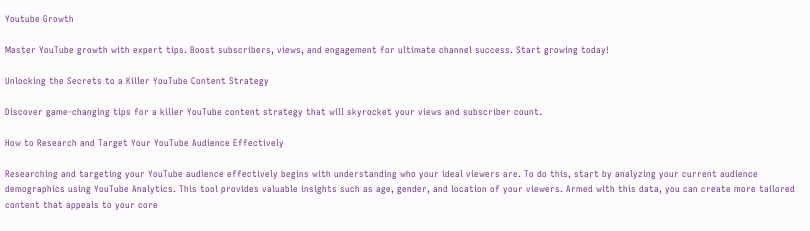Youtube Growth

Master YouTube growth with expert tips. Boost subscribers, views, and engagement for ultimate channel success. Start growing today!

Unlocking the Secrets to a Killer YouTube Content Strategy

Discover game-changing tips for a killer YouTube content strategy that will skyrocket your views and subscriber count.

How to Research and Target Your YouTube Audience Effectively

Researching and targeting your YouTube audience effectively begins with understanding who your ideal viewers are. To do this, start by analyzing your current audience demographics using YouTube Analytics. This tool provides valuable insights such as age, gender, and location of your viewers. Armed with this data, you can create more tailored content that appeals to your core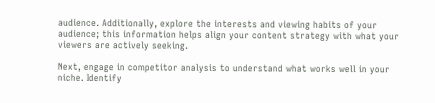audience. Additionally, explore the interests and viewing habits of your audience; this information helps align your content strategy with what your viewers are actively seeking.

Next, engage in competitor analysis to understand what works well in your niche. Identify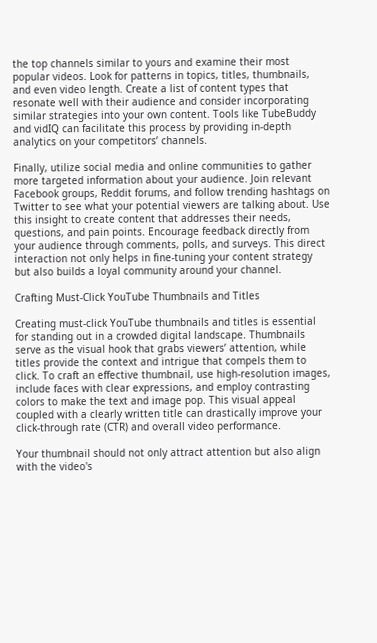the top channels similar to yours and examine their most popular videos. Look for patterns in topics, titles, thumbnails, and even video length. Create a list of content types that resonate well with their audience and consider incorporating similar strategies into your own content. Tools like TubeBuddy and vidIQ can facilitate this process by providing in-depth analytics on your competitors’ channels.

Finally, utilize social media and online communities to gather more targeted information about your audience. Join relevant Facebook groups, Reddit forums, and follow trending hashtags on Twitter to see what your potential viewers are talking about. Use this insight to create content that addresses their needs, questions, and pain points. Encourage feedback directly from your audience through comments, polls, and surveys. This direct interaction not only helps in fine-tuning your content strategy but also builds a loyal community around your channel.

Crafting Must-Click YouTube Thumbnails and Titles

Creating must-click YouTube thumbnails and titles is essential for standing out in a crowded digital landscape. Thumbnails serve as the visual hook that grabs viewers’ attention, while titles provide the context and intrigue that compels them to click. To craft an effective thumbnail, use high-resolution images, include faces with clear expressions, and employ contrasting colors to make the text and image pop. This visual appeal coupled with a clearly written title can drastically improve your click-through rate (CTR) and overall video performance.

Your thumbnail should not only attract attention but also align with the video's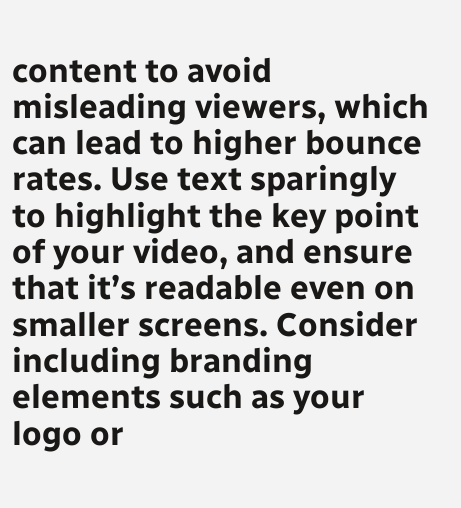content to avoid misleading viewers, which can lead to higher bounce rates. Use text sparingly to highlight the key point of your video, and ensure that it’s readable even on smaller screens. Consider including branding elements such as your logo or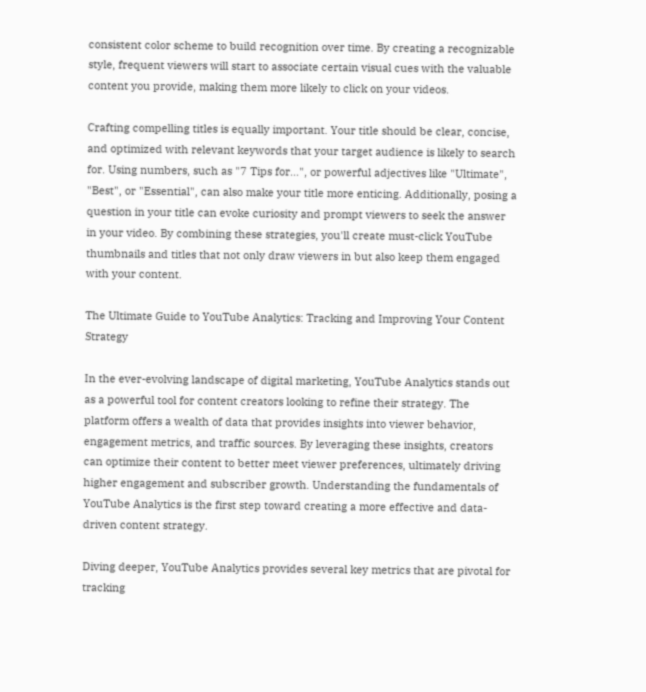consistent color scheme to build recognition over time. By creating a recognizable style, frequent viewers will start to associate certain visual cues with the valuable content you provide, making them more likely to click on your videos.

Crafting compelling titles is equally important. Your title should be clear, concise, and optimized with relevant keywords that your target audience is likely to search for. Using numbers, such as "7 Tips for...", or powerful adjectives like "Ultimate", "Best", or "Essential", can also make your title more enticing. Additionally, posing a question in your title can evoke curiosity and prompt viewers to seek the answer in your video. By combining these strategies, you'll create must-click YouTube thumbnails and titles that not only draw viewers in but also keep them engaged with your content.

The Ultimate Guide to YouTube Analytics: Tracking and Improving Your Content Strategy

In the ever-evolving landscape of digital marketing, YouTube Analytics stands out as a powerful tool for content creators looking to refine their strategy. The platform offers a wealth of data that provides insights into viewer behavior, engagement metrics, and traffic sources. By leveraging these insights, creators can optimize their content to better meet viewer preferences, ultimately driving higher engagement and subscriber growth. Understanding the fundamentals of YouTube Analytics is the first step toward creating a more effective and data-driven content strategy.

Diving deeper, YouTube Analytics provides several key metrics that are pivotal for tracking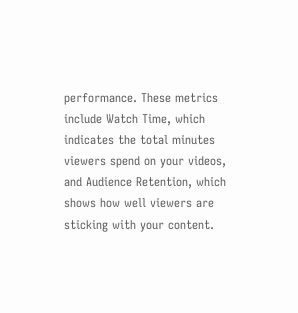performance. These metrics include Watch Time, which indicates the total minutes viewers spend on your videos, and Audience Retention, which shows how well viewers are sticking with your content.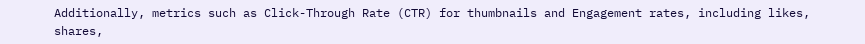Additionally, metrics such as Click-Through Rate (CTR) for thumbnails and Engagement rates, including likes, shares,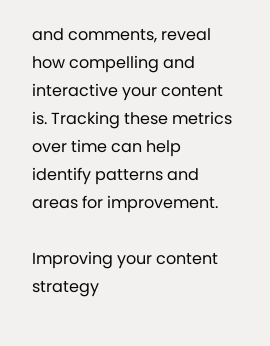and comments, reveal how compelling and interactive your content is. Tracking these metrics over time can help identify patterns and areas for improvement.

Improving your content strategy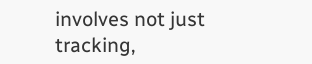involves not just tracking,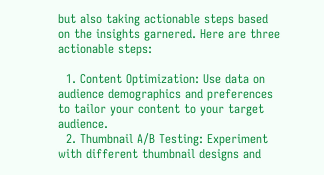but also taking actionable steps based on the insights garnered. Here are three actionable steps:

  1. Content Optimization: Use data on audience demographics and preferences to tailor your content to your target audience.
  2. Thumbnail A/B Testing: Experiment with different thumbnail designs and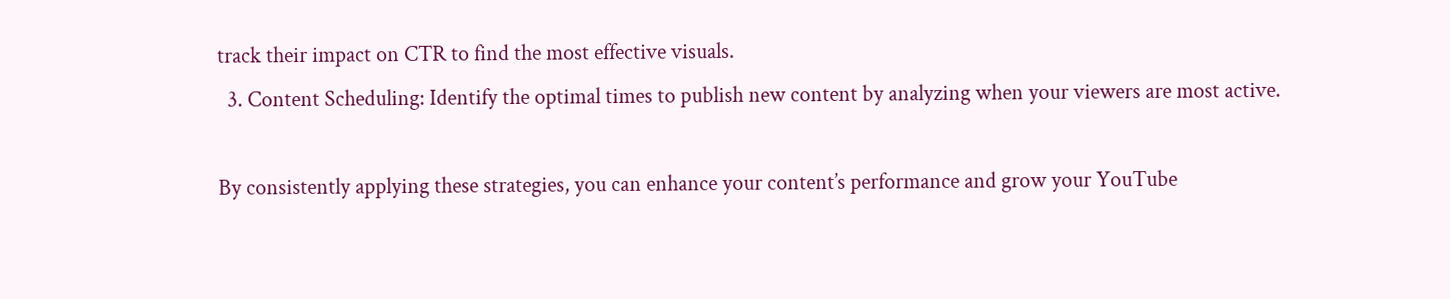track their impact on CTR to find the most effective visuals.
  3. Content Scheduling: Identify the optimal times to publish new content by analyzing when your viewers are most active.

By consistently applying these strategies, you can enhance your content’s performance and grow your YouTube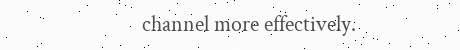channel more effectively.